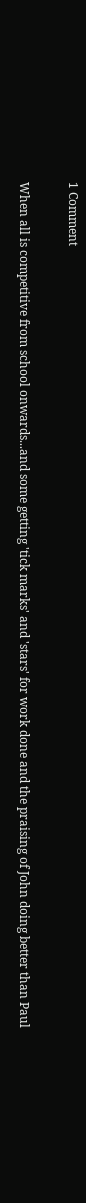1 Comment

When all is competitive from school onwards...and some getting 'tick marks' and 'stars' for work done and the praising of John doing better than Paul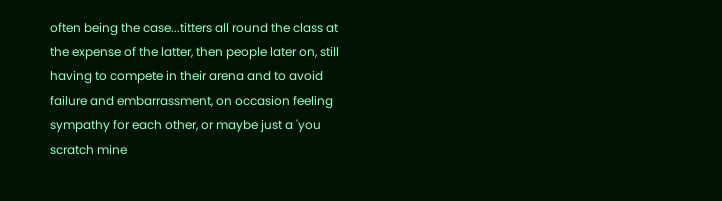often being the case...titters all round the class at the expense of the latter, then people later on, still having to compete in their arena and to avoid failure and embarrassment, on occasion feeling sympathy for each other, or maybe just a 'you scratch mine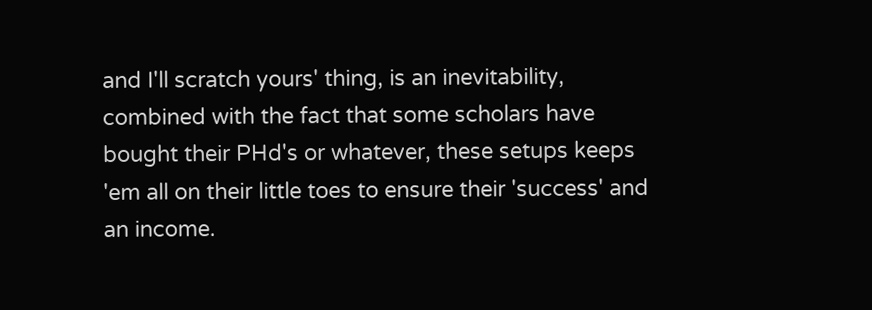and I'll scratch yours' thing, is an inevitability, combined with the fact that some scholars have bought their PHd's or whatever, these setups keeps 'em all on their little toes to ensure their 'success' and an income.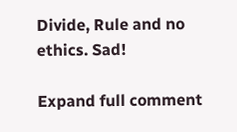Divide, Rule and no ethics. Sad!

Expand full comment